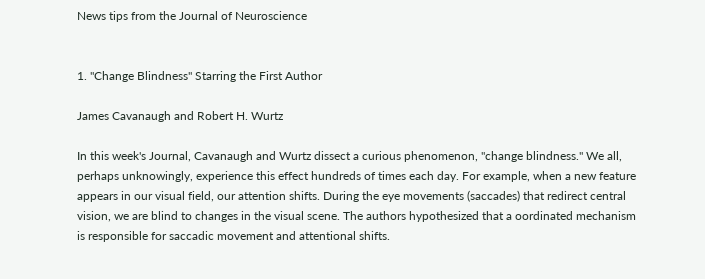News tips from the Journal of Neuroscience


1. "Change Blindness" Starring the First Author

James Cavanaugh and Robert H. Wurtz

In this week's Journal, Cavanaugh and Wurtz dissect a curious phenomenon, "change blindness." We all, perhaps unknowingly, experience this effect hundreds of times each day. For example, when a new feature appears in our visual field, our attention shifts. During the eye movements (saccades) that redirect central vision, we are blind to changes in the visual scene. The authors hypothesized that a oordinated mechanism is responsible for saccadic movement and attentional shifts.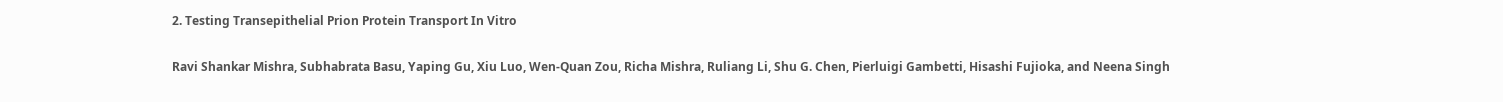2. Testing Transepithelial Prion Protein Transport In Vitro

Ravi Shankar Mishra, Subhabrata Basu, Yaping Gu, Xiu Luo, Wen-Quan Zou, Richa Mishra, Ruliang Li, Shu G. Chen, Pierluigi Gambetti, Hisashi Fujioka, and Neena Singh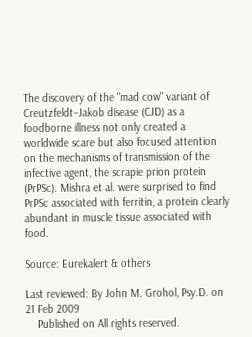The discovery of the "mad cow" variant of Creutzfeldt–Jakob disease (CJD) as a foodborne illness not only created a worldwide scare but also focused attention on the mechanisms of transmission of the infective agent, the scrapie prion protein (PrPSc). Mishra et al. were surprised to find PrPSc associated with ferritin, a protein clearly abundant in muscle tissue associated with food.

Source: Eurekalert & others

Last reviewed: By John M. Grohol, Psy.D. on 21 Feb 2009
    Published on All rights reserved.